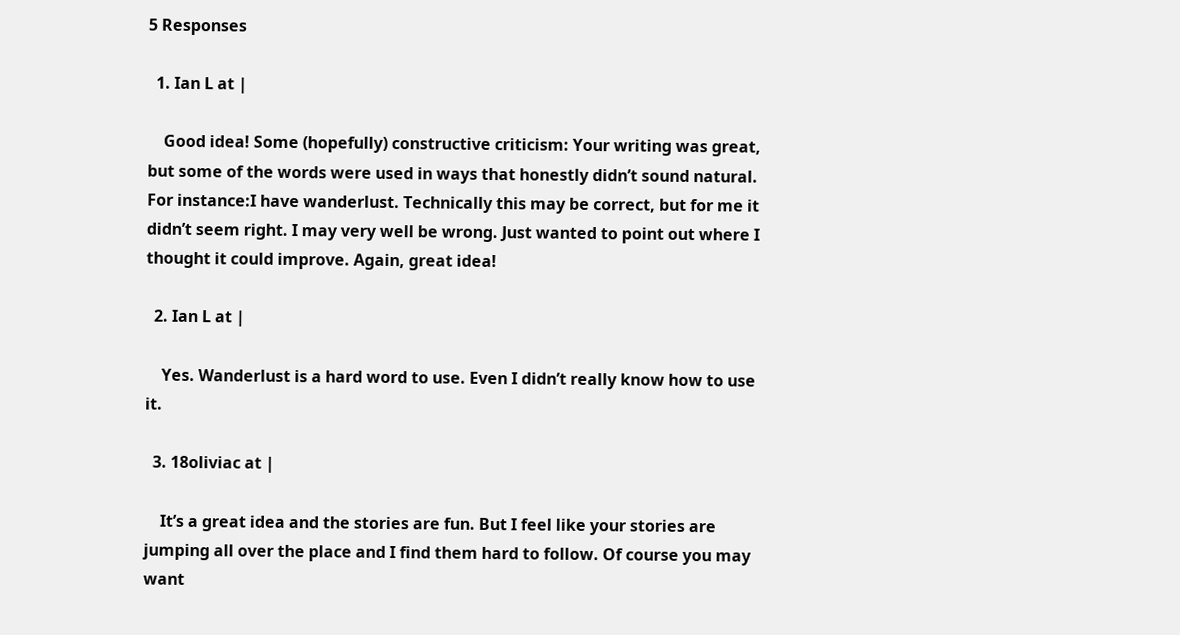5 Responses

  1. Ian L at |

    Good idea! Some (hopefully) constructive criticism: Your writing was great, but some of the words were used in ways that honestly didn’t sound natural. For instance:I have wanderlust. Technically this may be correct, but for me it didn’t seem right. I may very well be wrong. Just wanted to point out where I thought it could improve. Again, great idea!

  2. Ian L at |

    Yes. Wanderlust is a hard word to use. Even I didn’t really know how to use it.

  3. 18oliviac at |

    It’s a great idea and the stories are fun. But I feel like your stories are jumping all over the place and I find them hard to follow. Of course you may want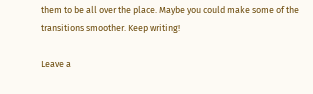them to be all over the place. Maybe you could make some of the transitions smoother. Keep writing!

Leave a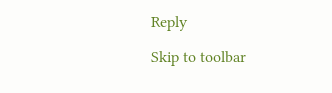Reply

Skip to toolbar